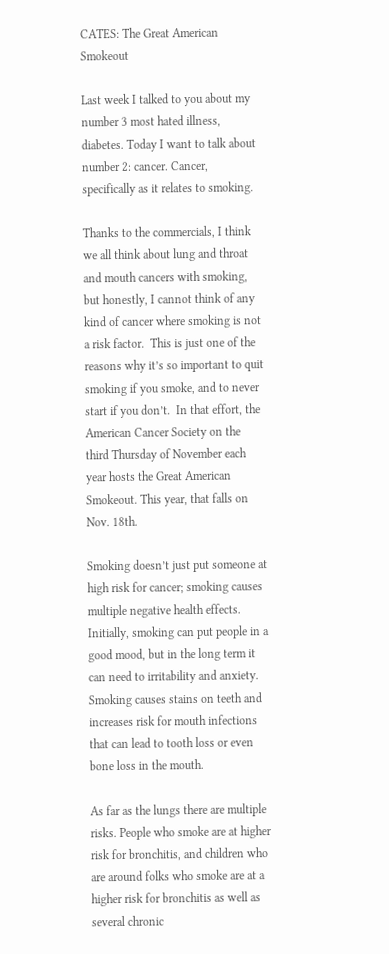CATES: The Great American Smokeout

Last week I talked to you about my number 3 most hated illness, diabetes. Today I want to talk about number 2: cancer. Cancer, specifically as it relates to smoking.

Thanks to the commercials, I think we all think about lung and throat and mouth cancers with smoking, but honestly, I cannot think of any kind of cancer where smoking is not a risk factor.  This is just one of the reasons why it’s so important to quit smoking if you smoke, and to never start if you don’t.  In that effort, the American Cancer Society on the third Thursday of November each year hosts the Great American Smokeout. This year, that falls on Nov. 18th.

Smoking doesn’t just put someone at high risk for cancer; smoking causes multiple negative health effects. Initially, smoking can put people in a good mood, but in the long term it can need to irritability and anxiety. Smoking causes stains on teeth and increases risk for mouth infections that can lead to tooth loss or even bone loss in the mouth.

As far as the lungs there are multiple risks. People who smoke are at higher risk for bronchitis, and children who are around folks who smoke are at a higher risk for bronchitis as well as several chronic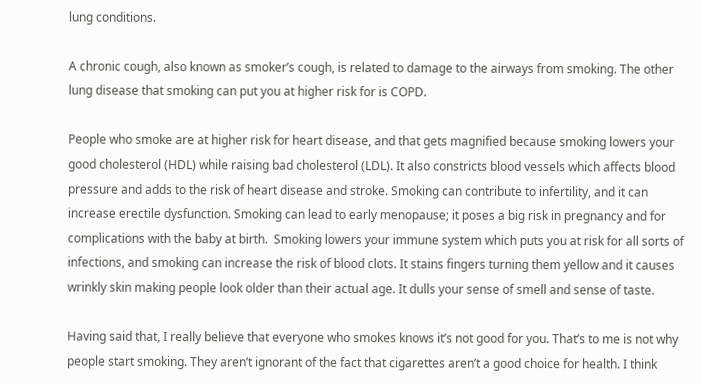lung conditions.

A chronic cough, also known as smoker’s cough, is related to damage to the airways from smoking. The other lung disease that smoking can put you at higher risk for is COPD.

People who smoke are at higher risk for heart disease, and that gets magnified because smoking lowers your good cholesterol (HDL) while raising bad cholesterol (LDL). It also constricts blood vessels which affects blood pressure and adds to the risk of heart disease and stroke. Smoking can contribute to infertility, and it can increase erectile dysfunction. Smoking can lead to early menopause; it poses a big risk in pregnancy and for complications with the baby at birth.  Smoking lowers your immune system which puts you at risk for all sorts of infections, and smoking can increase the risk of blood clots. It stains fingers turning them yellow and it causes wrinkly skin making people look older than their actual age. It dulls your sense of smell and sense of taste.

Having said that, I really believe that everyone who smokes knows it’s not good for you. That’s to me is not why people start smoking. They aren’t ignorant of the fact that cigarettes aren’t a good choice for health. I think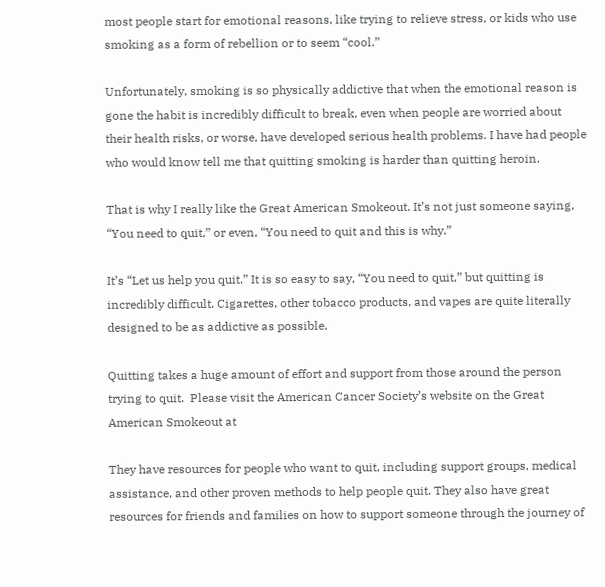most people start for emotional reasons, like trying to relieve stress, or kids who use smoking as a form of rebellion or to seem “cool.”

Unfortunately, smoking is so physically addictive that when the emotional reason is gone the habit is incredibly difficult to break, even when people are worried about their health risks, or worse, have developed serious health problems. I have had people who would know tell me that quitting smoking is harder than quitting heroin.

That is why I really like the Great American Smokeout. It’s not just someone saying, “You need to quit,” or even, “You need to quit and this is why.”

It’s “Let us help you quit.” It is so easy to say, “You need to quit,” but quitting is incredibly difficult. Cigarettes, other tobacco products, and vapes are quite literally designed to be as addictive as possible.

Quitting takes a huge amount of effort and support from those around the person trying to quit.  Please visit the American Cancer Society’s website on the Great American Smokeout at

They have resources for people who want to quit, including support groups, medical assistance, and other proven methods to help people quit. They also have great resources for friends and families on how to support someone through the journey of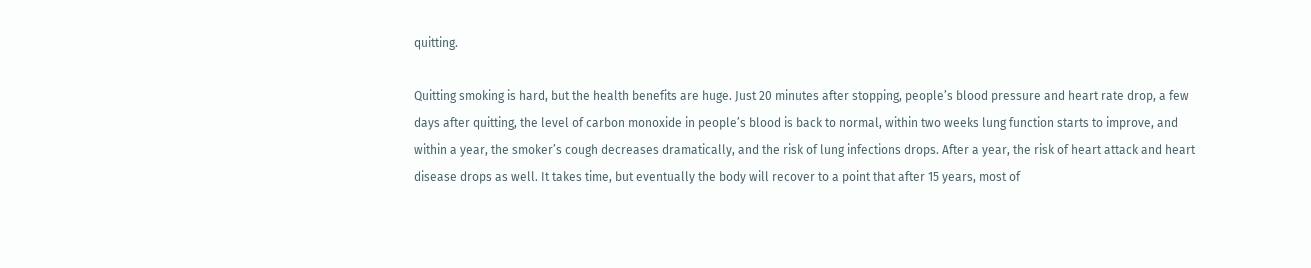quitting.

Quitting smoking is hard, but the health benefits are huge. Just 20 minutes after stopping, people’s blood pressure and heart rate drop, a few days after quitting, the level of carbon monoxide in people’s blood is back to normal, within two weeks lung function starts to improve, and within a year, the smoker’s cough decreases dramatically, and the risk of lung infections drops. After a year, the risk of heart attack and heart disease drops as well. It takes time, but eventually the body will recover to a point that after 15 years, most of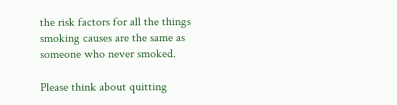the risk factors for all the things smoking causes are the same as someone who never smoked.

Please think about quitting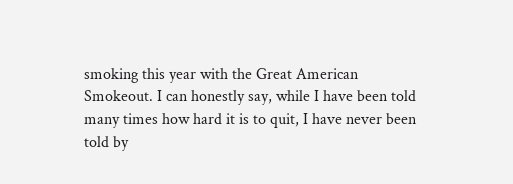smoking this year with the Great American Smokeout. I can honestly say, while I have been told many times how hard it is to quit, I have never been told by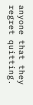anyone that they regret quitting.